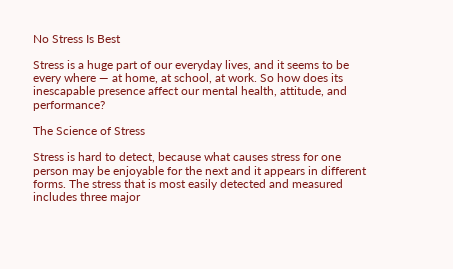No Stress Is Best

Stress is a huge part of our everyday lives, and it seems to be every where — at home, at school, at work. So how does its inescapable presence affect our mental health, attitude, and performance?

The Science of Stress

Stress is hard to detect, because what causes stress for one person may be enjoyable for the next and it appears in different forms. The stress that is most easily detected and measured includes three major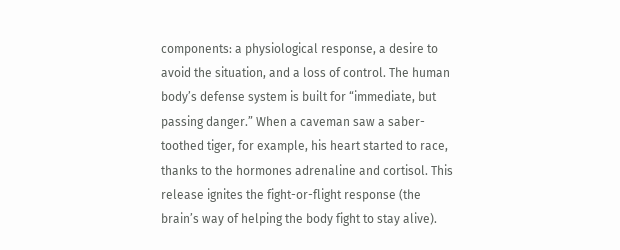components: a physiological response, a desire to avoid the situation, and a loss of control. The human body’s defense system is built for “immediate, but passing danger.” When a caveman saw a saber-toothed tiger, for example, his heart started to race, thanks to the hormones adrenaline and cortisol. This release ignites the fight-or-flight response (the brain’s way of helping the body fight to stay alive).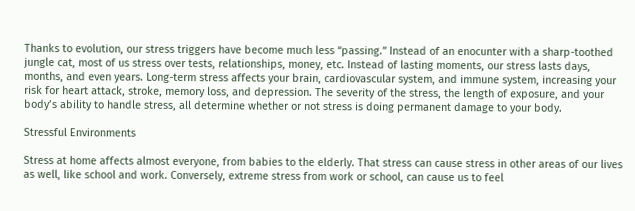Thanks to evolution, our stress triggers have become much less “passing.” Instead of an enocunter with a sharp-toothed jungle cat, most of us stress over tests, relationships, money, etc. Instead of lasting moments, our stress lasts days, months, and even years. Long-term stress affects your brain, cardiovascular system, and immune system, increasing your risk for heart attack, stroke, memory loss, and depression. The severity of the stress, the length of exposure, and your body’s ability to handle stress, all determine whether or not stress is doing permanent damage to your body.

Stressful Environments

Stress at home affects almost everyone, from babies to the elderly. That stress can cause stress in other areas of our lives as well, like school and work. Conversely, extreme stress from work or school, can cause us to feel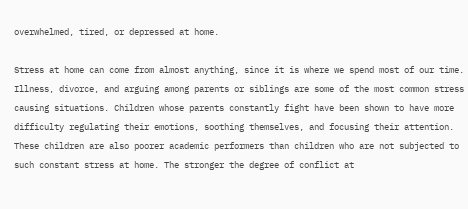overwhelmed, tired, or depressed at home.

Stress at home can come from almost anything, since it is where we spend most of our time. Illness, divorce, and arguing among parents or siblings are some of the most common stress causing situations. Children whose parents constantly fight have been shown to have more difficulty regulating their emotions, soothing themselves, and focusing their attention. These children are also poorer academic performers than children who are not subjected to such constant stress at home. The stronger the degree of conflict at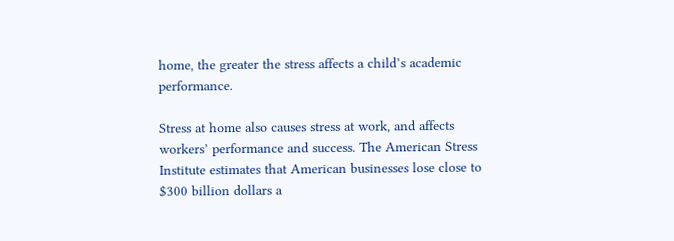home, the greater the stress affects a child’s academic performance.

Stress at home also causes stress at work, and affects workers’ performance and success. The American Stress Institute estimates that American businesses lose close to $300 billion dollars a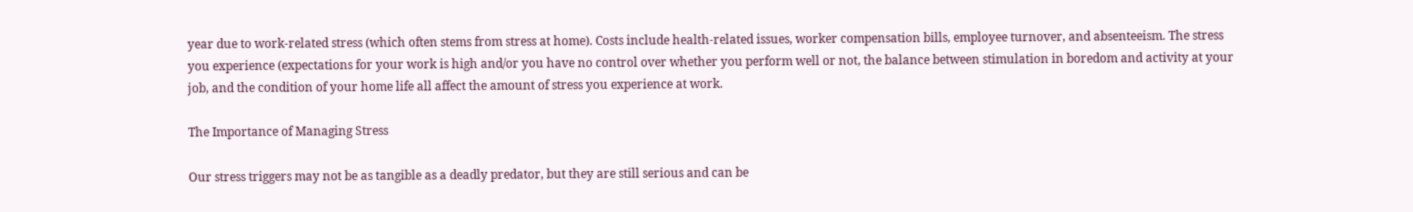year due to work-related stress (which often stems from stress at home). Costs include health-related issues, worker compensation bills, employee turnover, and absenteeism. The stress you experience (expectations for your work is high and/or you have no control over whether you perform well or not, the balance between stimulation in boredom and activity at your job, and the condition of your home life all affect the amount of stress you experience at work.

The Importance of Managing Stress

Our stress triggers may not be as tangible as a deadly predator, but they are still serious and can be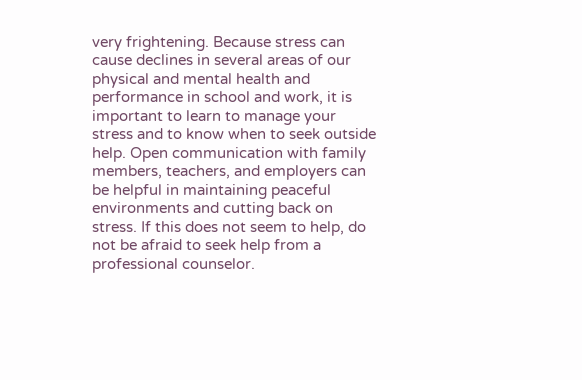very frightening. Because stress can cause declines in several areas of our physical and mental health and performance in school and work, it is important to learn to manage your stress and to know when to seek outside help. Open communication with family members, teachers, and employers can be helpful in maintaining peaceful environments and cutting back on stress. If this does not seem to help, do not be afraid to seek help from a professional counselor.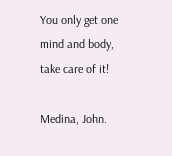You only get one mind and body, take care of it!

Medina, John.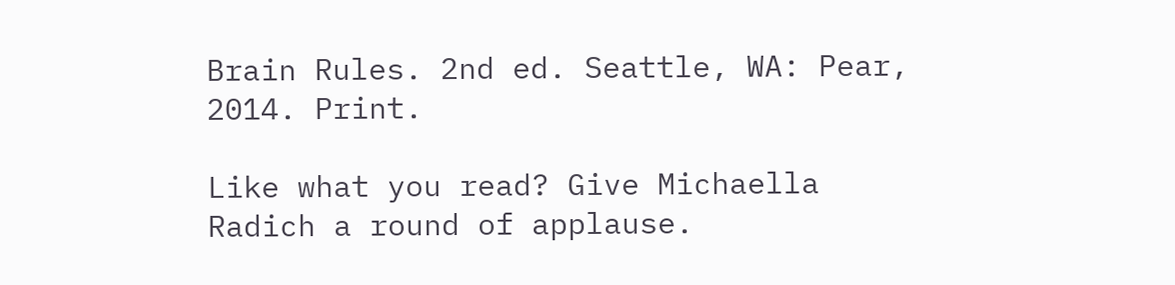Brain Rules. 2nd ed. Seattle, WA: Pear, 2014. Print.

Like what you read? Give Michaella Radich a round of applause.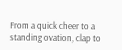From a quick cheer to a standing ovation, clap to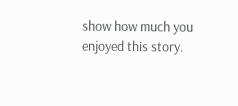show how much you enjoyed this story.